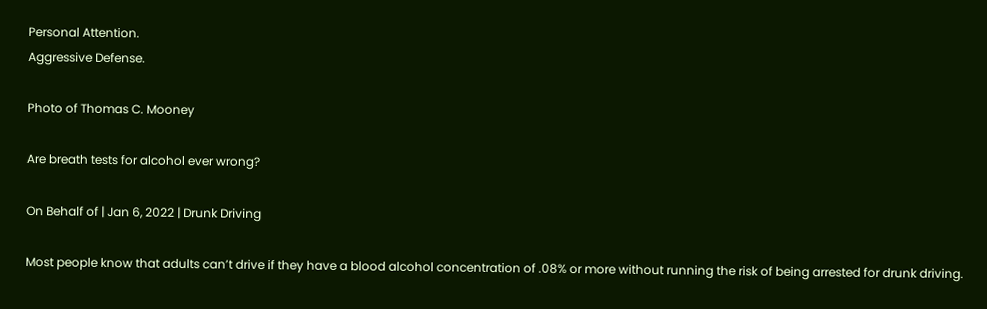Personal Attention.
Aggressive Defense.

Photo of Thomas C. Mooney

Are breath tests for alcohol ever wrong?

On Behalf of | Jan 6, 2022 | Drunk Driving

Most people know that adults can’t drive if they have a blood alcohol concentration of .08% or more without running the risk of being arrested for drunk driving.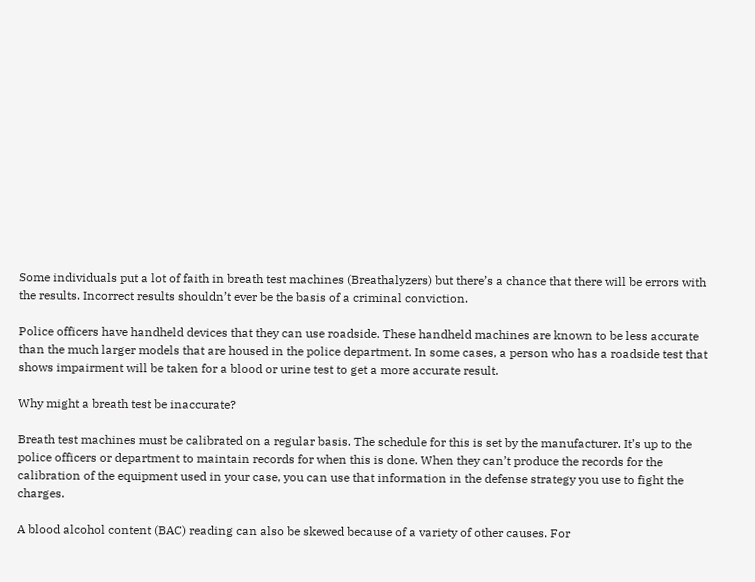Some individuals put a lot of faith in breath test machines (Breathalyzers) but there’s a chance that there will be errors with the results. Incorrect results shouldn’t ever be the basis of a criminal conviction.

Police officers have handheld devices that they can use roadside. These handheld machines are known to be less accurate than the much larger models that are housed in the police department. In some cases, a person who has a roadside test that shows impairment will be taken for a blood or urine test to get a more accurate result.

Why might a breath test be inaccurate?

Breath test machines must be calibrated on a regular basis. The schedule for this is set by the manufacturer. It’s up to the police officers or department to maintain records for when this is done. When they can’t produce the records for the calibration of the equipment used in your case, you can use that information in the defense strategy you use to fight the charges.

A blood alcohol content (BAC) reading can also be skewed because of a variety of other causes. For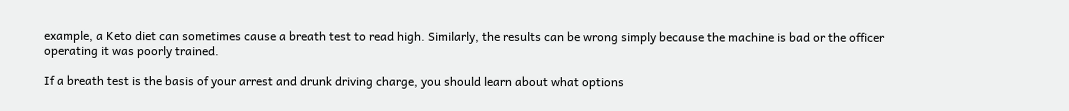example, a Keto diet can sometimes cause a breath test to read high. Similarly, the results can be wrong simply because the machine is bad or the officer operating it was poorly trained.

If a breath test is the basis of your arrest and drunk driving charge, you should learn about what options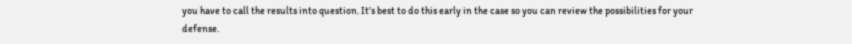you have to call the results into question. It’s best to do this early in the case so you can review the possibilities for your defense.